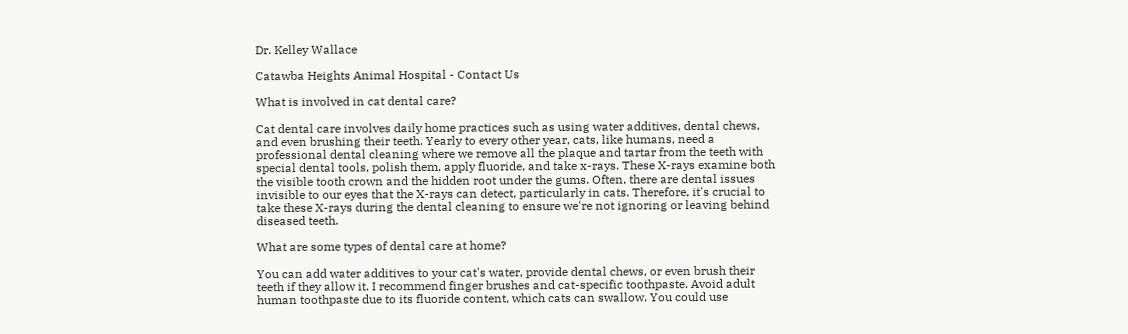Dr. Kelley Wallace

Catawba Heights Animal Hospital - Contact Us

What is involved in cat dental care?

Cat dental care involves daily home practices such as using water additives, dental chews, and even brushing their teeth. Yearly to every other year, cats, like humans, need a professional dental cleaning where we remove all the plaque and tartar from the teeth with special dental tools, polish them, apply fluoride, and take x-rays. These X-rays examine both the visible tooth crown and the hidden root under the gums. Often, there are dental issues invisible to our eyes that the X-rays can detect, particularly in cats. Therefore, it's crucial to take these X-rays during the dental cleaning to ensure we're not ignoring or leaving behind diseased teeth.

What are some types of dental care at home?

You can add water additives to your cat's water, provide dental chews, or even brush their teeth if they allow it. I recommend finger brushes and cat-specific toothpaste. Avoid adult human toothpaste due to its fluoride content, which cats can swallow. You could use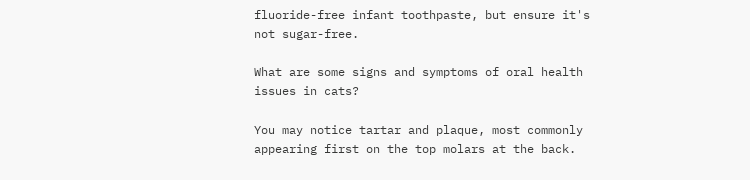fluoride-free infant toothpaste, but ensure it's not sugar-free.

What are some signs and symptoms of oral health issues in cats?

You may notice tartar and plaque, most commonly appearing first on the top molars at the back.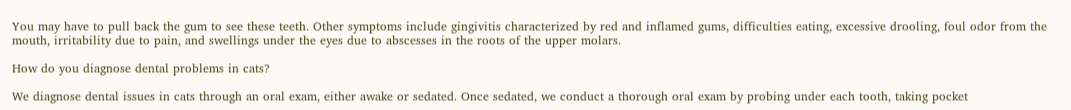You may have to pull back the gum to see these teeth. Other symptoms include gingivitis characterized by red and inflamed gums, difficulties eating, excessive drooling, foul odor from the mouth, irritability due to pain, and swellings under the eyes due to abscesses in the roots of the upper molars.

How do you diagnose dental problems in cats?

We diagnose dental issues in cats through an oral exam, either awake or sedated. Once sedated, we conduct a thorough oral exam by probing under each tooth, taking pocket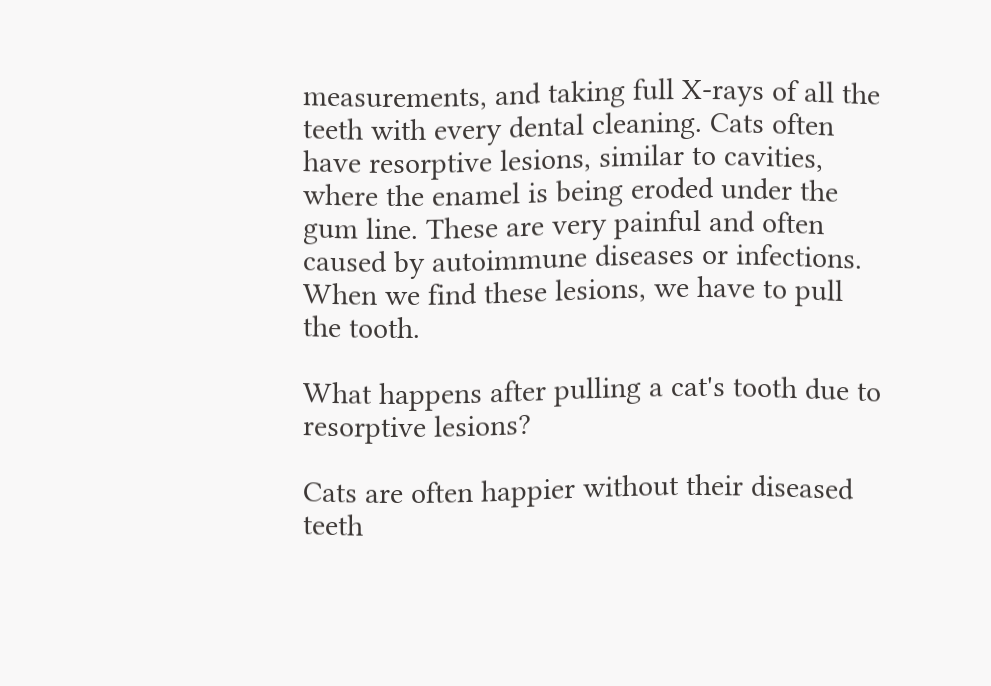measurements, and taking full X-rays of all the teeth with every dental cleaning. Cats often have resorptive lesions, similar to cavities, where the enamel is being eroded under the gum line. These are very painful and often caused by autoimmune diseases or infections. When we find these lesions, we have to pull the tooth.

What happens after pulling a cat's tooth due to resorptive lesions?

Cats are often happier without their diseased teeth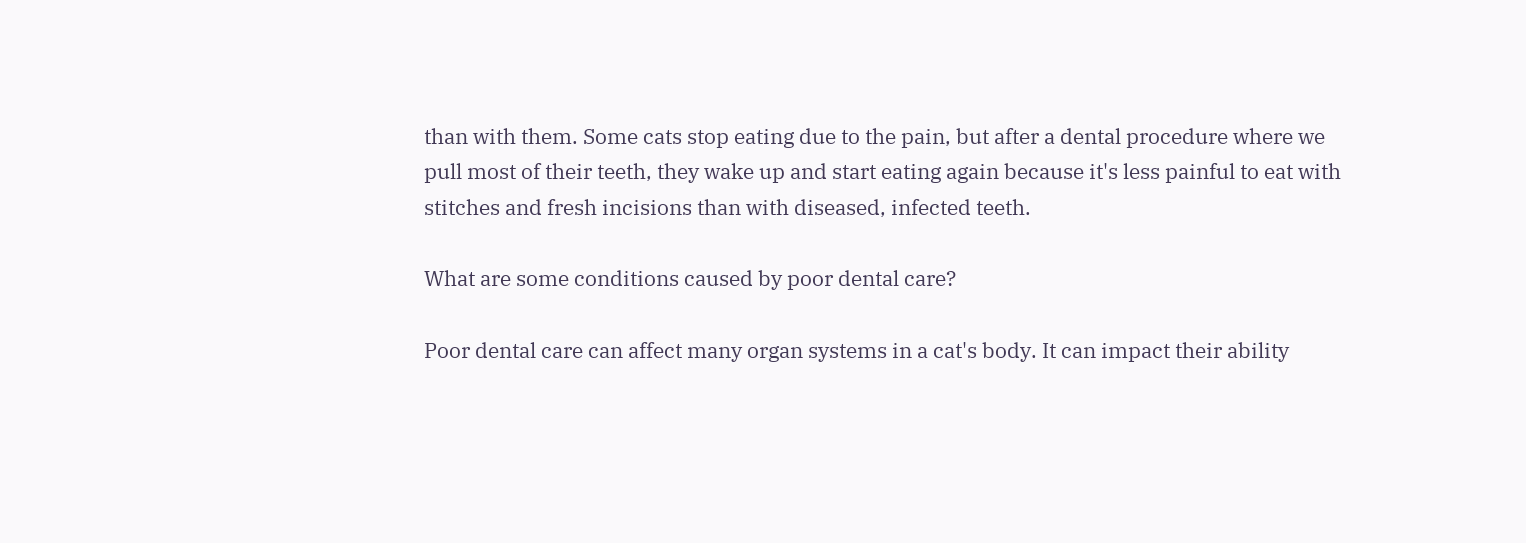than with them. Some cats stop eating due to the pain, but after a dental procedure where we pull most of their teeth, they wake up and start eating again because it's less painful to eat with stitches and fresh incisions than with diseased, infected teeth.

What are some conditions caused by poor dental care?

Poor dental care can affect many organ systems in a cat's body. It can impact their ability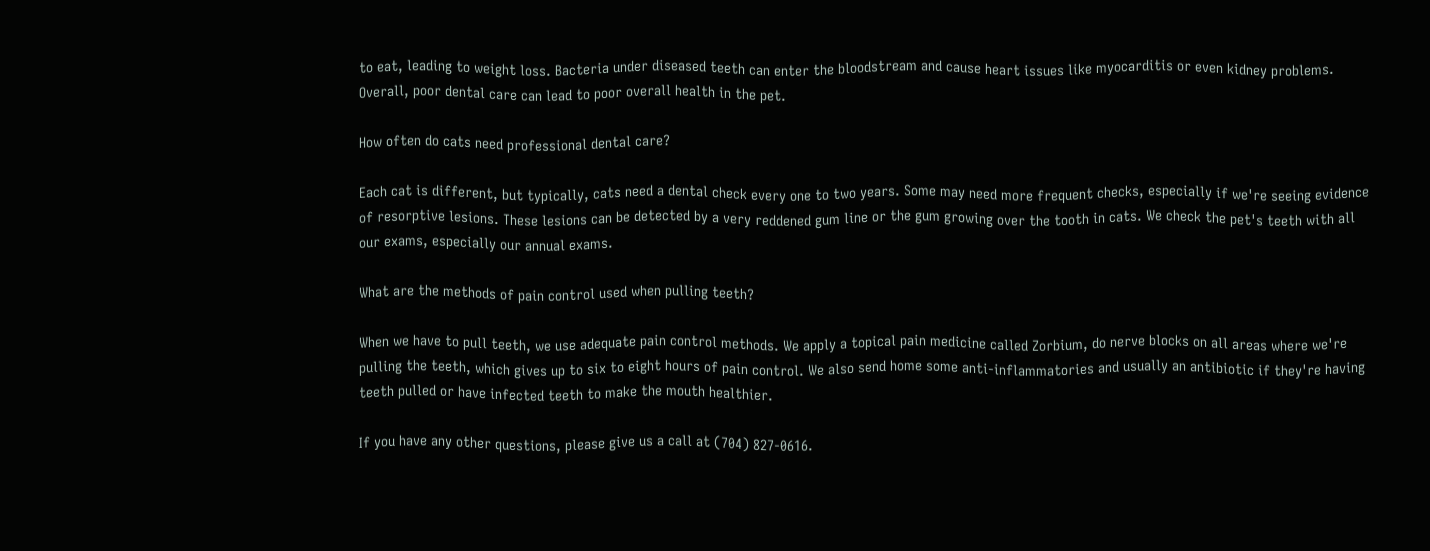to eat, leading to weight loss. Bacteria under diseased teeth can enter the bloodstream and cause heart issues like myocarditis or even kidney problems. Overall, poor dental care can lead to poor overall health in the pet.

How often do cats need professional dental care?

Each cat is different, but typically, cats need a dental check every one to two years. Some may need more frequent checks, especially if we're seeing evidence of resorptive lesions. These lesions can be detected by a very reddened gum line or the gum growing over the tooth in cats. We check the pet's teeth with all our exams, especially our annual exams.

What are the methods of pain control used when pulling teeth?

When we have to pull teeth, we use adequate pain control methods. We apply a topical pain medicine called Zorbium, do nerve blocks on all areas where we're pulling the teeth, which gives up to six to eight hours of pain control. We also send home some anti-inflammatories and usually an antibiotic if they're having teeth pulled or have infected teeth to make the mouth healthier.

If you have any other questions, please give us a call at (704) 827-0616.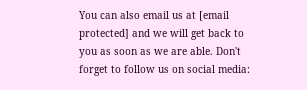You can also email us at [email protected] and we will get back to you as soon as we are able. Don't forget to follow us on social media: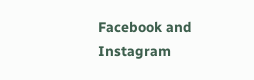Facebook and Instagram